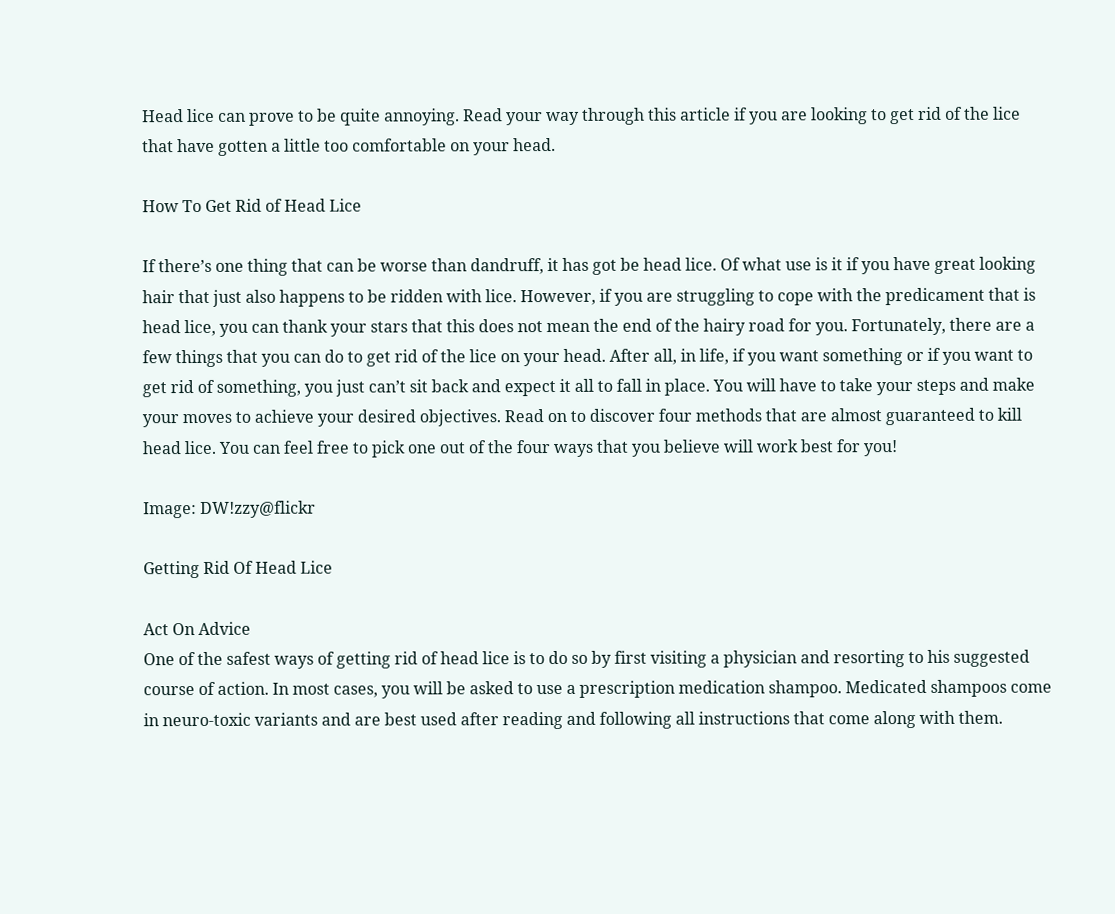Head lice can prove to be quite annoying. Read your way through this article if you are looking to get rid of the lice that have gotten a little too comfortable on your head.

How To Get Rid of Head Lice

If there’s one thing that can be worse than dandruff, it has got be head lice. Of what use is it if you have great looking hair that just also happens to be ridden with lice. However, if you are struggling to cope with the predicament that is head lice, you can thank your stars that this does not mean the end of the hairy road for you. Fortunately, there are a few things that you can do to get rid of the lice on your head. After all, in life, if you want something or if you want to get rid of something, you just can’t sit back and expect it all to fall in place. You will have to take your steps and make your moves to achieve your desired objectives. Read on to discover four methods that are almost guaranteed to kill head lice. You can feel free to pick one out of the four ways that you believe will work best for you!

Image: DW!zzy@flickr

Getting Rid Of Head Lice

Act On Advice
One of the safest ways of getting rid of head lice is to do so by first visiting a physician and resorting to his suggested course of action. In most cases, you will be asked to use a prescription medication shampoo. Medicated shampoos come in neuro-toxic variants and are best used after reading and following all instructions that come along with them.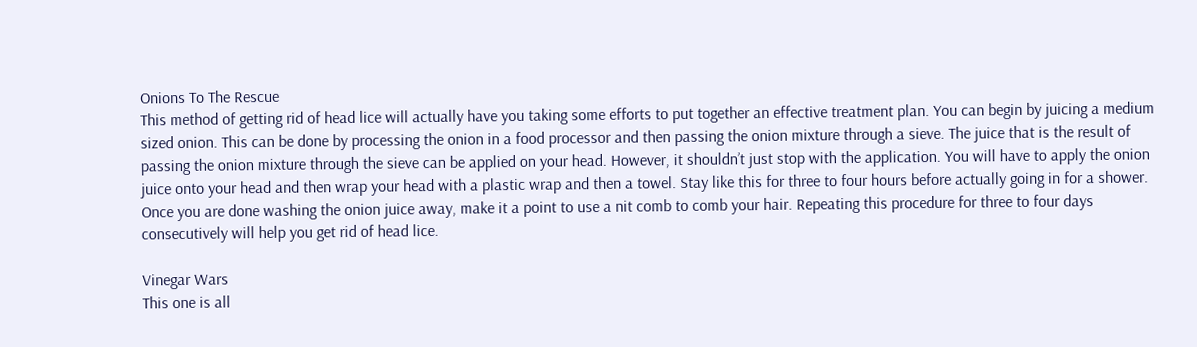Onions To The Rescue
This method of getting rid of head lice will actually have you taking some efforts to put together an effective treatment plan. You can begin by juicing a medium sized onion. This can be done by processing the onion in a food processor and then passing the onion mixture through a sieve. The juice that is the result of passing the onion mixture through the sieve can be applied on your head. However, it shouldn’t just stop with the application. You will have to apply the onion juice onto your head and then wrap your head with a plastic wrap and then a towel. Stay like this for three to four hours before actually going in for a shower. Once you are done washing the onion juice away, make it a point to use a nit comb to comb your hair. Repeating this procedure for three to four days consecutively will help you get rid of head lice.

Vinegar Wars
This one is all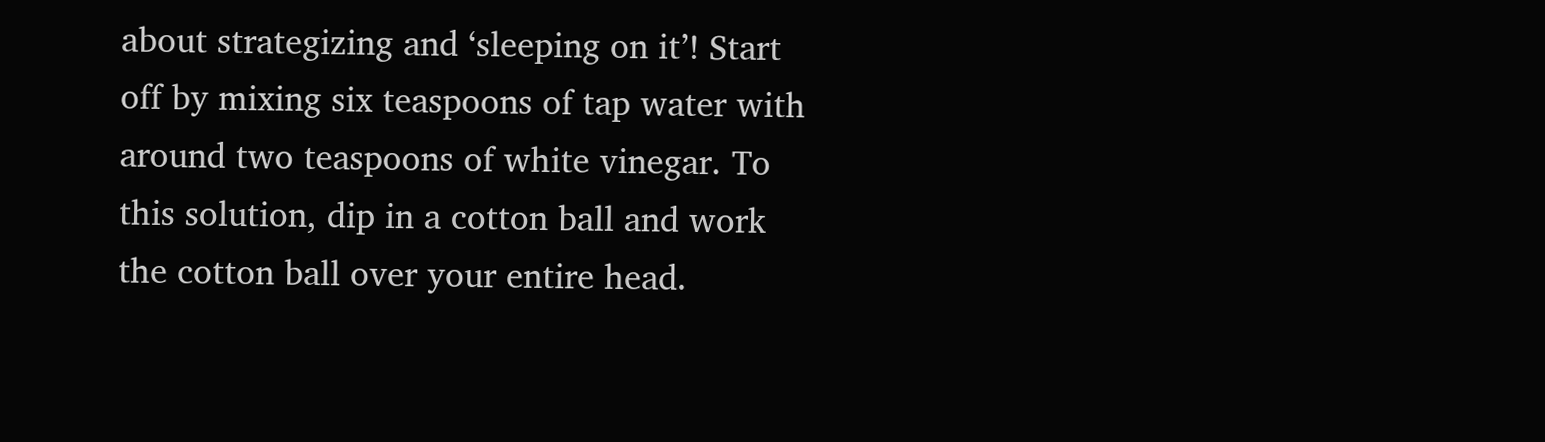about strategizing and ‘sleeping on it’! Start off by mixing six teaspoons of tap water with around two teaspoons of white vinegar. To this solution, dip in a cotton ball and work the cotton ball over your entire head.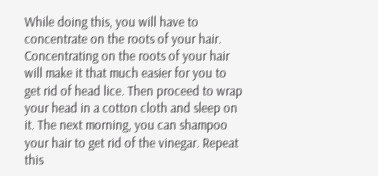While doing this, you will have to concentrate on the roots of your hair. Concentrating on the roots of your hair will make it that much easier for you to get rid of head lice. Then proceed to wrap your head in a cotton cloth and sleep on it. The next morning, you can shampoo your hair to get rid of the vinegar. Repeat this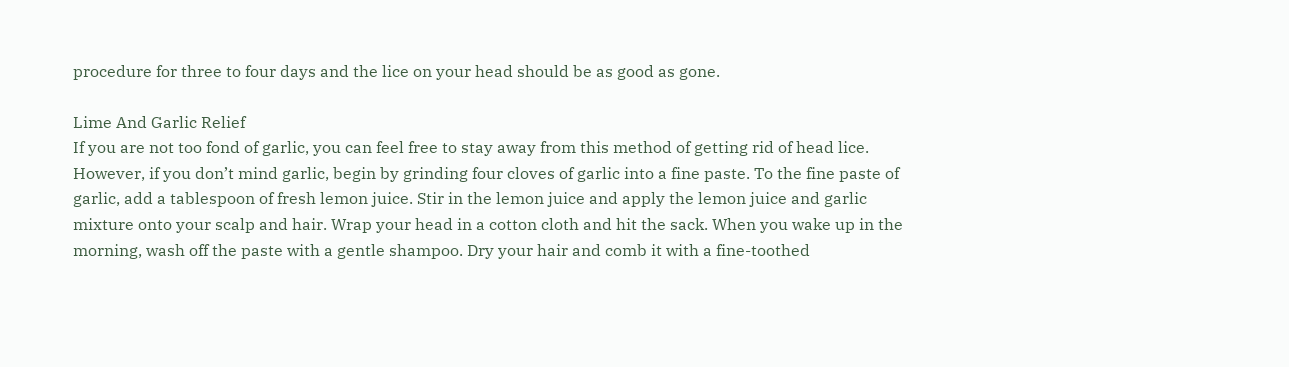procedure for three to four days and the lice on your head should be as good as gone.

Lime And Garlic Relief
If you are not too fond of garlic, you can feel free to stay away from this method of getting rid of head lice. However, if you don’t mind garlic, begin by grinding four cloves of garlic into a fine paste. To the fine paste of garlic, add a tablespoon of fresh lemon juice. Stir in the lemon juice and apply the lemon juice and garlic mixture onto your scalp and hair. Wrap your head in a cotton cloth and hit the sack. When you wake up in the morning, wash off the paste with a gentle shampoo. Dry your hair and comb it with a fine-toothed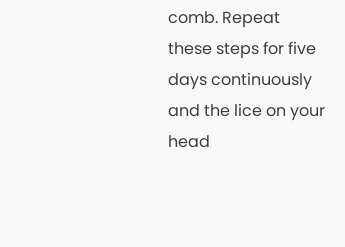comb. Repeat these steps for five days continuously and the lice on your head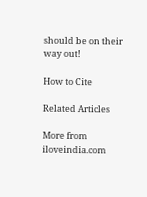should be on their way out!

How to Cite

Related Articles

More from iloveindia.com